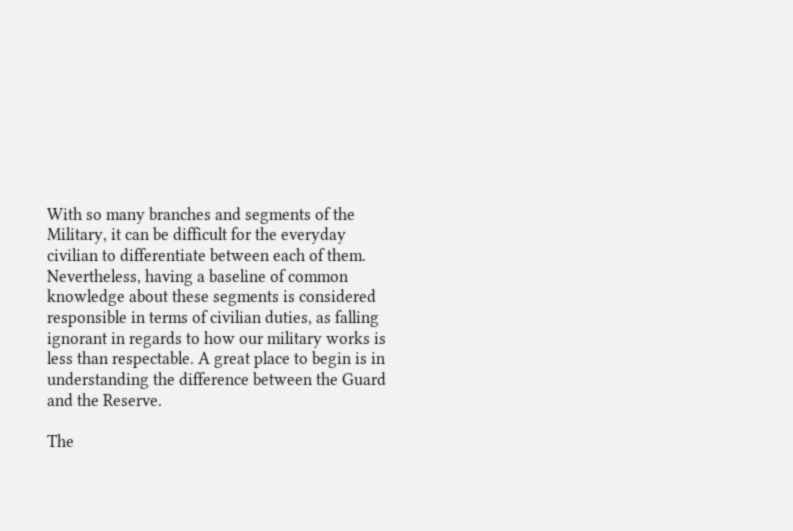With so many branches and segments of the Military, it can be difficult for the everyday civilian to differentiate between each of them. Nevertheless, having a baseline of common knowledge about these segments is considered responsible in terms of civilian duties, as falling ignorant in regards to how our military works is less than respectable. A great place to begin is in understanding the difference between the Guard and the Reserve.

The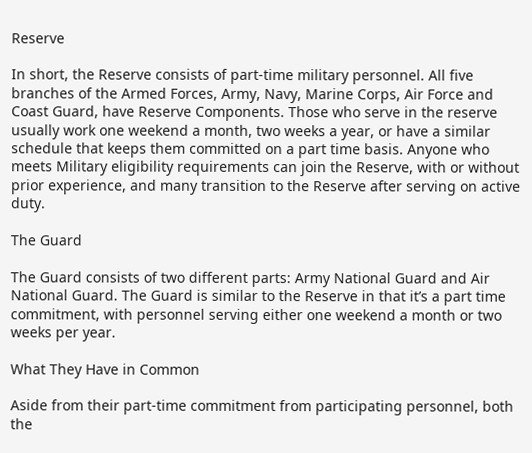Reserve

In short, the Reserve consists of part-time military personnel. All five branches of the Armed Forces, Army, Navy, Marine Corps, Air Force and Coast Guard, have Reserve Components. Those who serve in the reserve usually work one weekend a month, two weeks a year, or have a similar schedule that keeps them committed on a part time basis. Anyone who meets Military eligibility requirements can join the Reserve, with or without prior experience, and many transition to the Reserve after serving on active duty.

The Guard

The Guard consists of two different parts: Army National Guard and Air National Guard. The Guard is similar to the Reserve in that it’s a part time commitment, with personnel serving either one weekend a month or two weeks per year.

What They Have in Common

Aside from their part-time commitment from participating personnel, both the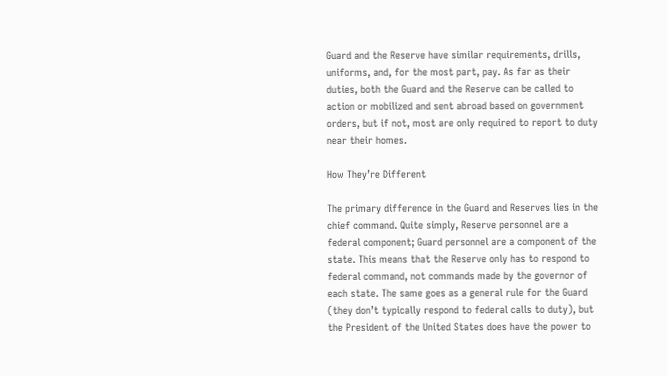Guard and the Reserve have similar requirements, drills, uniforms, and, for the most part, pay. As far as their duties, both the Guard and the Reserve can be called to action or mobilized and sent abroad based on government orders, but if not, most are only required to report to duty near their homes.

How They’re Different

The primary difference in the Guard and Reserves lies in the chief command. Quite simply, Reserve personnel are a federal component; Guard personnel are a component of the state. This means that the Reserve only has to respond to federal command, not commands made by the governor of each state. The same goes as a general rule for the Guard (they don’t typically respond to federal calls to duty), but the President of the United States does have the power to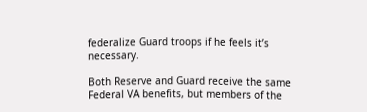federalize Guard troops if he feels it’s necessary.

Both Reserve and Guard receive the same Federal VA benefits, but members of the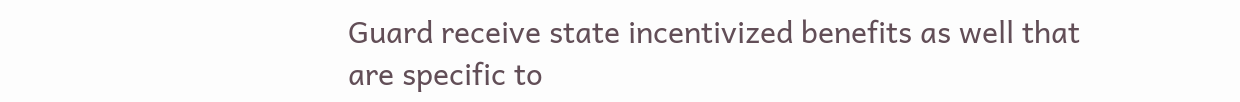Guard receive state incentivized benefits as well that are specific to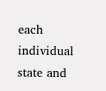each individual state and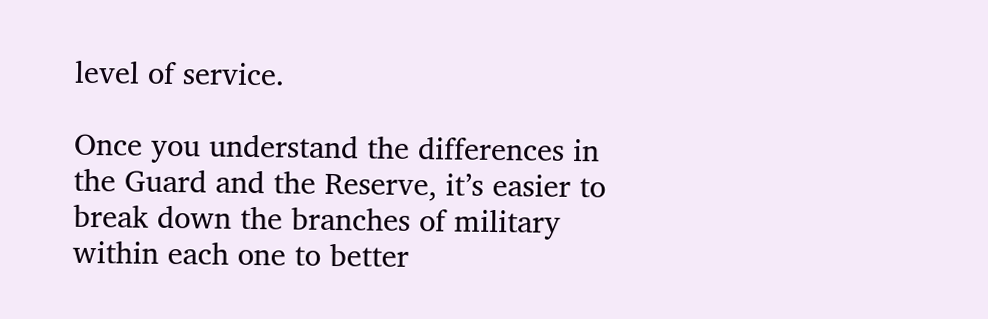level of service.

Once you understand the differences in the Guard and the Reserve, it’s easier to break down the branches of military within each one to better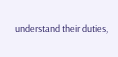understand their duties,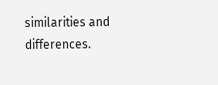similarities and differences.